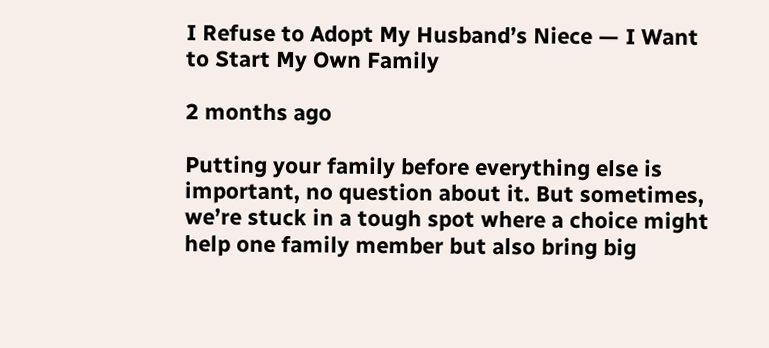I Refuse to Adopt My Husband’s Niece — I Want to Start My Own Family

2 months ago

Putting your family before everything else is important, no question about it. But sometimes, we’re stuck in a tough spot where a choice might help one family member but also bring big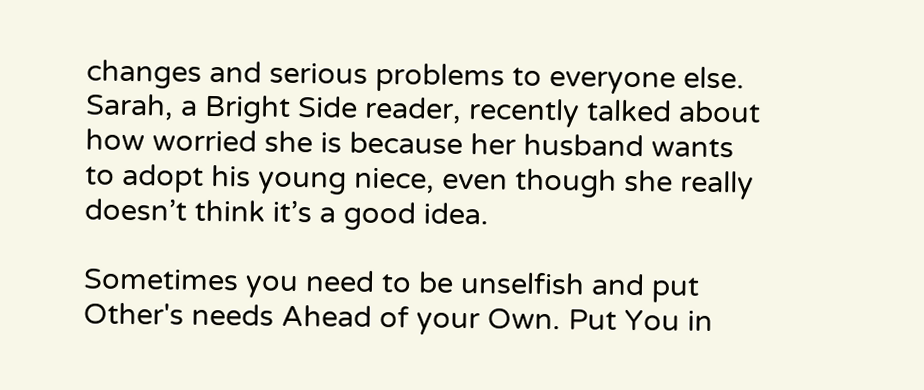changes and serious problems to everyone else. Sarah, a Bright Side reader, recently talked about how worried she is because her husband wants to adopt his young niece, even though she really doesn’t think it’s a good idea.

Sometimes you need to be unselfish and put Other's needs Ahead of your Own. Put You in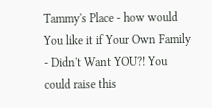Tammy's Place - how would You like it if Your Own Family - Didn't Want YOU?! You could raise this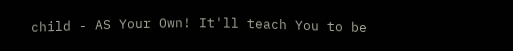child - AS Your Own! It'll teach You to be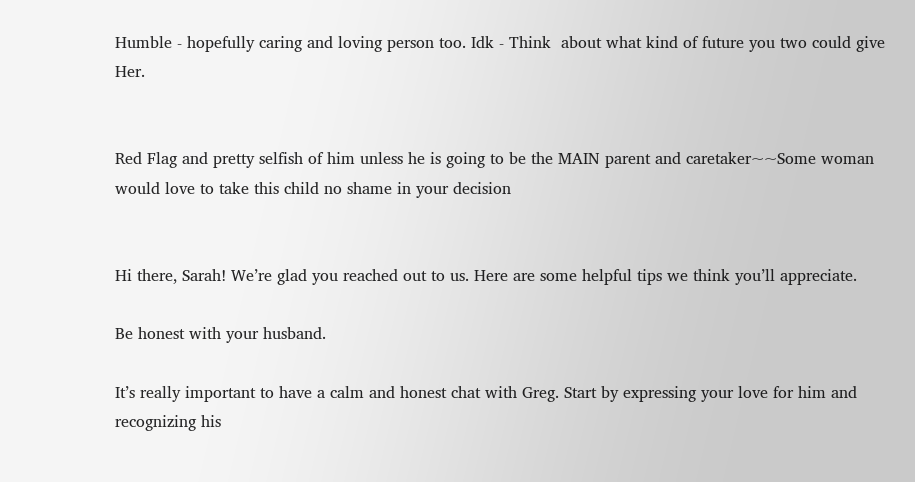Humble - hopefully caring and loving person too. Idk - Think  about what kind of future you two could give Her.


Red Flag and pretty selfish of him unless he is going to be the MAIN parent and caretaker~~Some woman would love to take this child no shame in your decision


Hi there, Sarah! We’re glad you reached out to us. Here are some helpful tips we think you’ll appreciate.

Be honest with your husband.

It’s really important to have a calm and honest chat with Greg. Start by expressing your love for him and recognizing his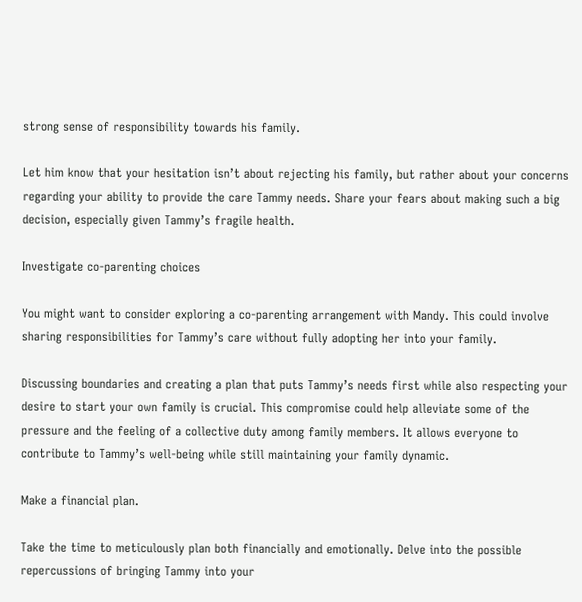strong sense of responsibility towards his family.

Let him know that your hesitation isn’t about rejecting his family, but rather about your concerns regarding your ability to provide the care Tammy needs. Share your fears about making such a big decision, especially given Tammy’s fragile health.

Investigate co-parenting choices

You might want to consider exploring a co-parenting arrangement with Mandy. This could involve sharing responsibilities for Tammy’s care without fully adopting her into your family.

Discussing boundaries and creating a plan that puts Tammy’s needs first while also respecting your desire to start your own family is crucial. This compromise could help alleviate some of the pressure and the feeling of a collective duty among family members. It allows everyone to contribute to Tammy’s well-being while still maintaining your family dynamic.

Make a financial plan.

Take the time to meticulously plan both financially and emotionally. Delve into the possible repercussions of bringing Tammy into your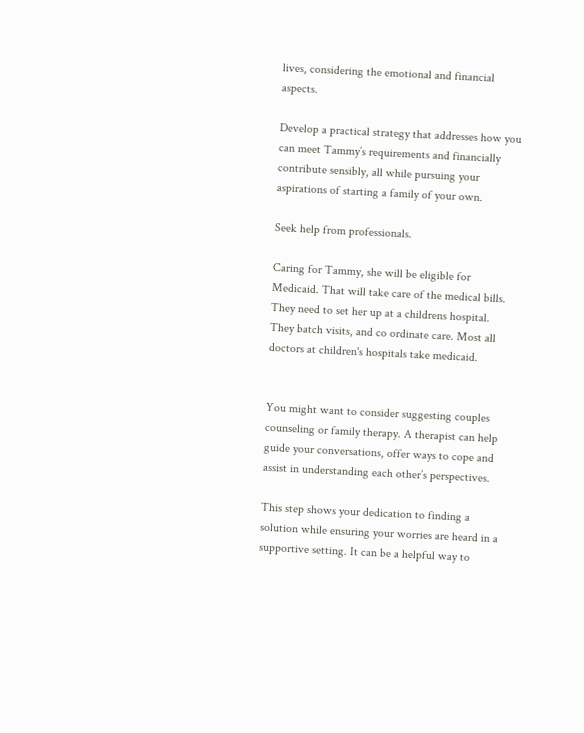lives, considering the emotional and financial aspects.

Develop a practical strategy that addresses how you can meet Tammy’s requirements and financially contribute sensibly, all while pursuing your aspirations of starting a family of your own.

Seek help from professionals.

Caring for Tammy, she will be eligible for Medicaid. That will take care of the medical bills. They need to set her up at a childrens hospital. They batch visits, and co ordinate care. Most all doctors at children's hospitals take medicaid.


You might want to consider suggesting couples counseling or family therapy. A therapist can help guide your conversations, offer ways to cope and assist in understanding each other’s perspectives.

This step shows your dedication to finding a solution while ensuring your worries are heard in a supportive setting. It can be a helpful way to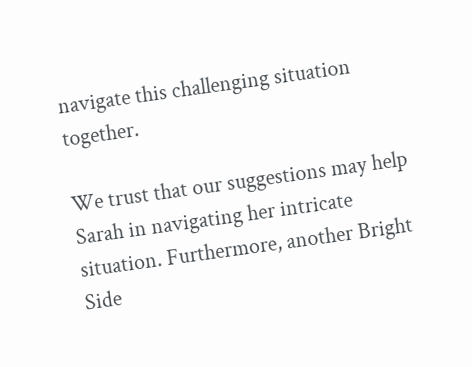navigate this challenging situation together.

We trust that our suggestions may help Sarah in navigating her intricate situation. Furthermore, another Bright Side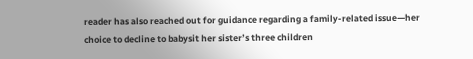reader has also reached out for guidance regarding a family-related issue—her choice to decline to babysit her sister’s three children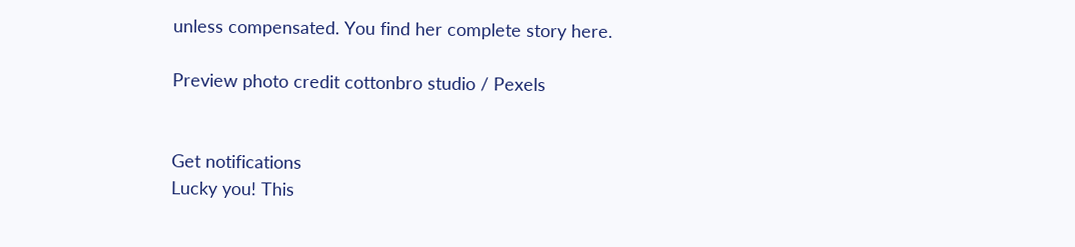unless compensated. You find her complete story here.

Preview photo credit cottonbro studio / Pexels


Get notifications
Lucky you! This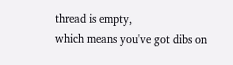thread is empty,
which means you've got dibs on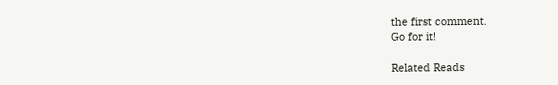the first comment.
Go for it!

Related Reads